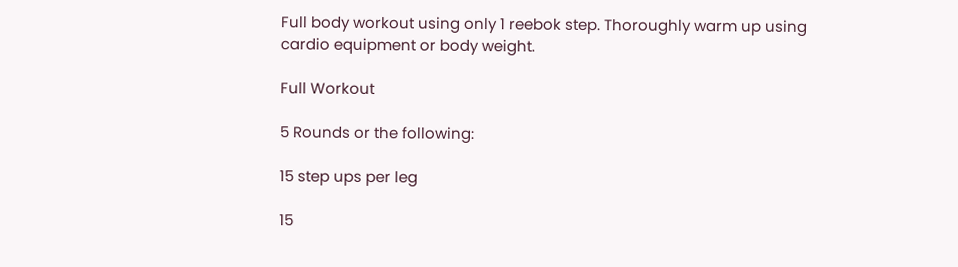Full body workout using only 1 reebok step. Thoroughly warm up using cardio equipment or body weight.

Full Workout

5 Rounds or the following:

15 step ups per leg

15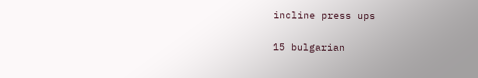incline press ups

15 bulgarian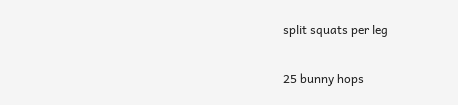split squats per leg

25 bunny hops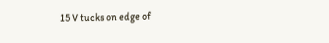15 V tucks on edge of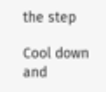the step

Cool down and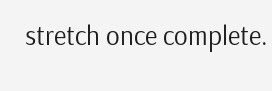stretch once complete.